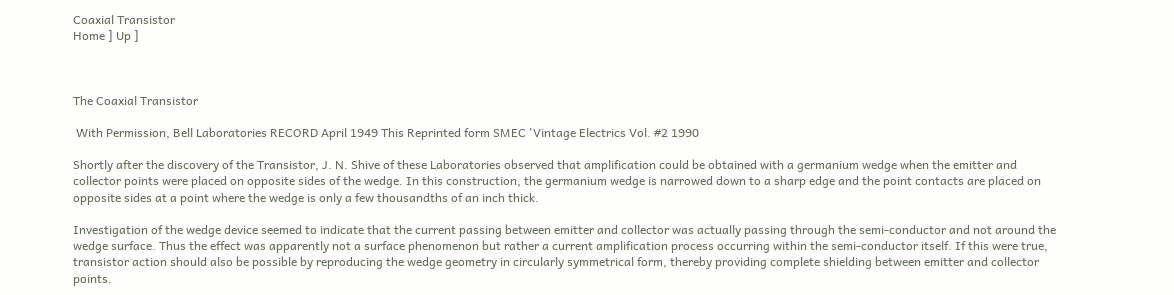Coaxial Transistor
Home ] Up ]



The Coaxial Transistor

 With Permission, Bell Laboratories RECORD April 1949 This Reprinted form SMEC 'Vintage Electrics Vol. #2 1990

Shortly after the discovery of the Transistor, J. N. Shive of these Laboratories observed that amplification could be obtained with a germanium wedge when the emitter and collector points were placed on opposite sides of the wedge. In this construction, the germanium wedge is narrowed down to a sharp edge and the point contacts are placed on opposite sides at a point where the wedge is only a few thousandths of an inch thick.

Investigation of the wedge device seemed to indicate that the current passing between emitter and collector was actually passing through the semi-conductor and not around the wedge surface. Thus the effect was apparently not a surface phenomenon but rather a current amplification process occurring within the semi-conductor itself. If this were true, transistor action should also be possible by reproducing the wedge geometry in circularly symmetrical form, thereby providing complete shielding between emitter and collector points.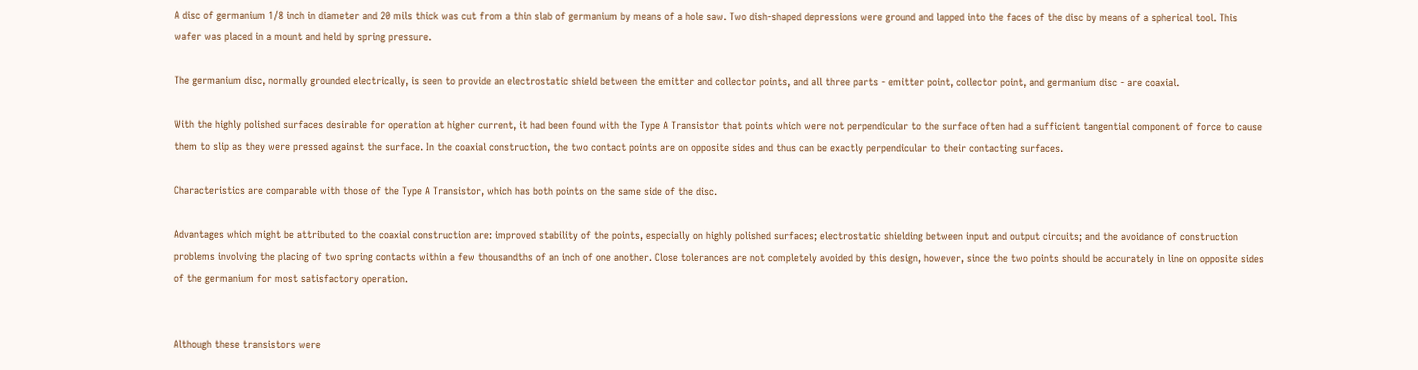A disc of germanium 1/8 inch in diameter and 20 mils thick was cut from a thin slab of germanium by means of a hole saw. Two dish-shaped depressions were ground and lapped into the faces of the disc by means of a spherical tool. This wafer was placed in a mount and held by spring pressure.

The germanium disc, normally grounded electrically, is seen to provide an electrostatic shield between the emitter and collector points, and all three parts - emitter point, collector point, and germanium disc - are coaxial.

With the highly polished surfaces desirable for operation at higher current, it had been found with the Type A Transistor that points which were not perpendicular to the surface often had a sufficient tangential component of force to cause them to slip as they were pressed against the surface. In the coaxial construction, the two contact points are on opposite sides and thus can be exactly perpendicular to their contacting surfaces.

Characteristics are comparable with those of the Type A Transistor, which has both points on the same side of the disc.

Advantages which might be attributed to the coaxial construction are: improved stability of the points, especially on highly polished surfaces; electrostatic shielding between input and output circuits; and the avoidance of construction problems involving the placing of two spring contacts within a few thousandths of an inch of one another. Close tolerances are not completely avoided by this design, however, since the two points should be accurately in line on opposite sides of the germanium for most satisfactory operation.


Although these transistors were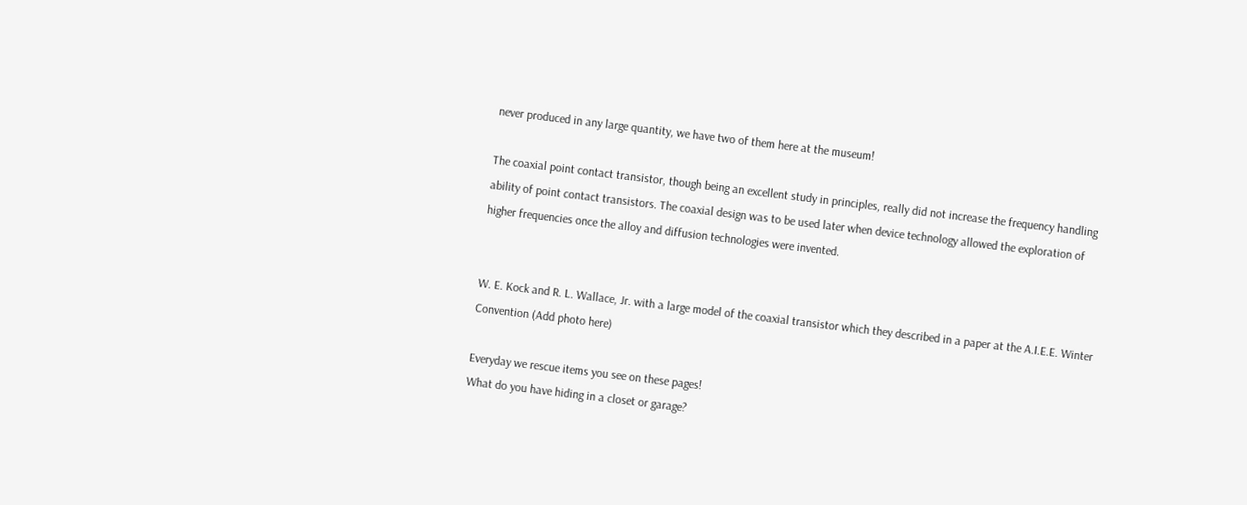never produced in any large quantity, we have two of them here at the museum!

The coaxial point contact transistor, though being an excellent study in principles, really did not increase the frequency handling ability of point contact transistors. The coaxial design was to be used later when device technology allowed the exploration of higher frequencies once the alloy and diffusion technologies were invented.


W. E. Kock and R. L. Wallace, Jr. with a large model of the coaxial transistor which they described in a paper at the A.I.E.E. Winter Convention (Add photo here)

Everyday we rescue items you see on these pages!
What do you have hiding in a closet or garage?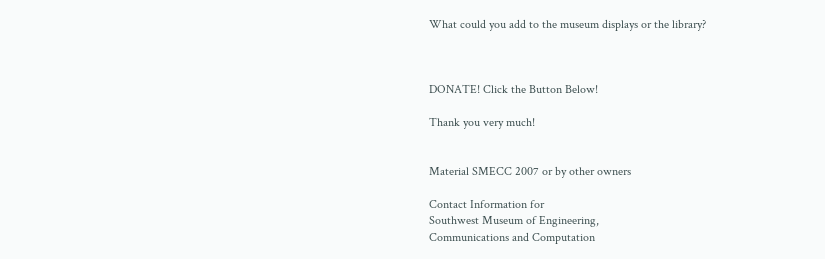What could you add to the museum displays or the library?



DONATE! Click the Button Below!

Thank you very much!


Material SMECC 2007 or by other owners

Contact Information for
Southwest Museum of Engineering,
Communications and Computation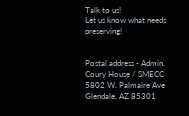Talk to us!
Let us know what needs preserving!


Postal address - Admin.
Coury House / SMECC
5802 W. Palmaire Ave
Glendale, AZ 85301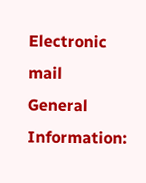Electronic mail
General Information: